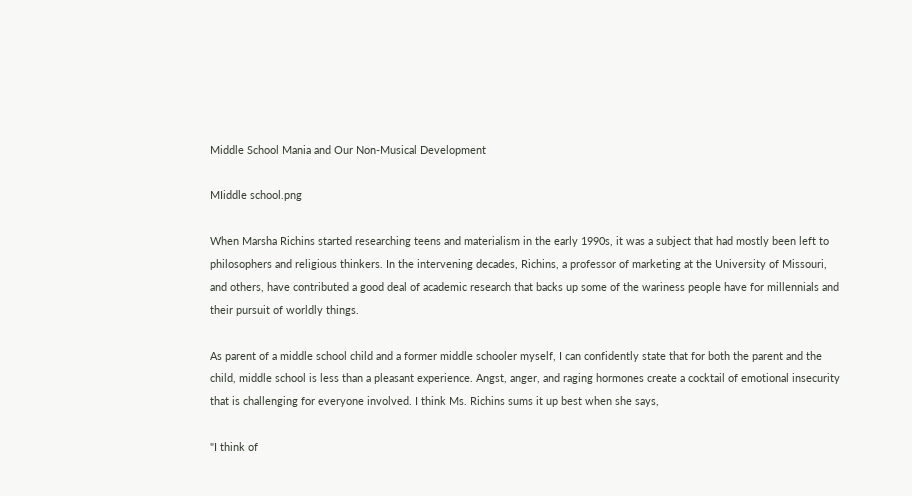Middle School Mania and Our Non-Musical Development

MIiddle school.png

When Marsha Richins started researching teens and materialism in the early 1990s, it was a subject that had mostly been left to philosophers and religious thinkers. In the intervening decades, Richins, a professor of marketing at the University of Missouri, and others, have contributed a good deal of academic research that backs up some of the wariness people have for millennials and their pursuit of worldly things.

As parent of a middle school child and a former middle schooler myself, I can confidently state that for both the parent and the child, middle school is less than a pleasant experience. Angst, anger, and raging hormones create a cocktail of emotional insecurity that is challenging for everyone involved. I think Ms. Richins sums it up best when she says,

"I think of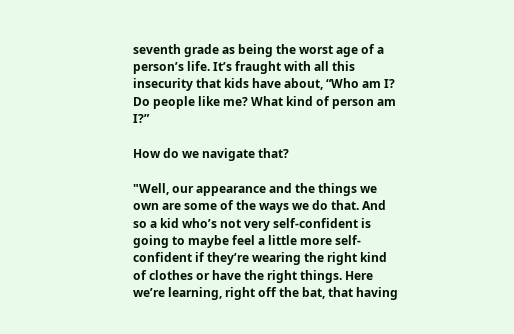seventh grade as being the worst age of a person’s life. It’s fraught with all this insecurity that kids have about, “Who am I? Do people like me? What kind of person am I?”

How do we navigate that?

"Well, our appearance and the things we own are some of the ways we do that. And so a kid who’s not very self-confident is going to maybe feel a little more self-confident if they’re wearing the right kind of clothes or have the right things. Here we’re learning, right off the bat, that having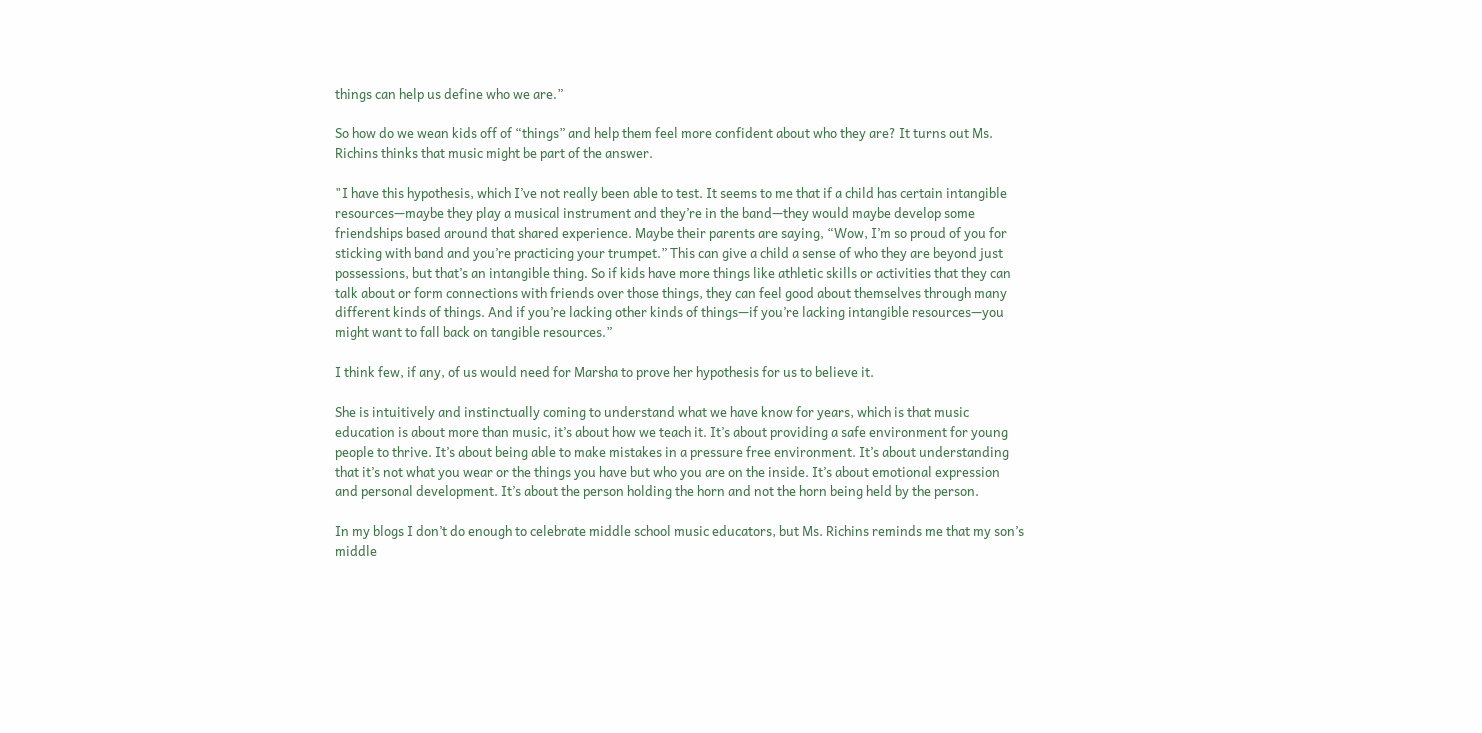things can help us define who we are.”

So how do we wean kids off of “things” and help them feel more confident about who they are? It turns out Ms. Richins thinks that music might be part of the answer.

"I have this hypothesis, which I’ve not really been able to test. It seems to me that if a child has certain intangible resources—maybe they play a musical instrument and they’re in the band—they would maybe develop some friendships based around that shared experience. Maybe their parents are saying, “Wow, I’m so proud of you for sticking with band and you’re practicing your trumpet.” This can give a child a sense of who they are beyond just possessions, but that’s an intangible thing. So if kids have more things like athletic skills or activities that they can talk about or form connections with friends over those things, they can feel good about themselves through many different kinds of things. And if you’re lacking other kinds of things—if you’re lacking intangible resources—you might want to fall back on tangible resources.”

I think few, if any, of us would need for Marsha to prove her hypothesis for us to believe it.

She is intuitively and instinctually coming to understand what we have know for years, which is that music education is about more than music, it’s about how we teach it. It’s about providing a safe environment for young people to thrive. It’s about being able to make mistakes in a pressure free environment. It’s about understanding that it’s not what you wear or the things you have but who you are on the inside. It’s about emotional expression and personal development. It’s about the person holding the horn and not the horn being held by the person.

In my blogs I don’t do enough to celebrate middle school music educators, but Ms. Richins reminds me that my son’s middle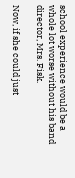school experience would be a whole lot worse without his band director, Mrs. Fisk.

Now, if she could just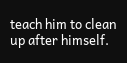teach him to clean up after himself.